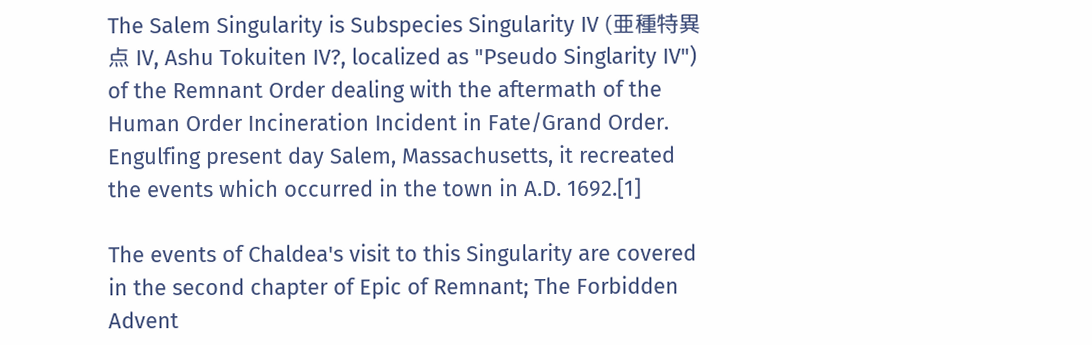The Salem Singularity is Subspecies Singularity IV (亜種特異点 IV, Ashu Tokuiten IV?, localized as "Pseudo Singlarity IV") of the Remnant Order dealing with the aftermath of the Human Order Incineration Incident in Fate/Grand Order. Engulfing present day Salem, Massachusetts, it recreated the events which occurred in the town in A.D. 1692.[1]

The events of Chaldea's visit to this Singularity are covered in the second chapter of Epic of Remnant; The Forbidden Advent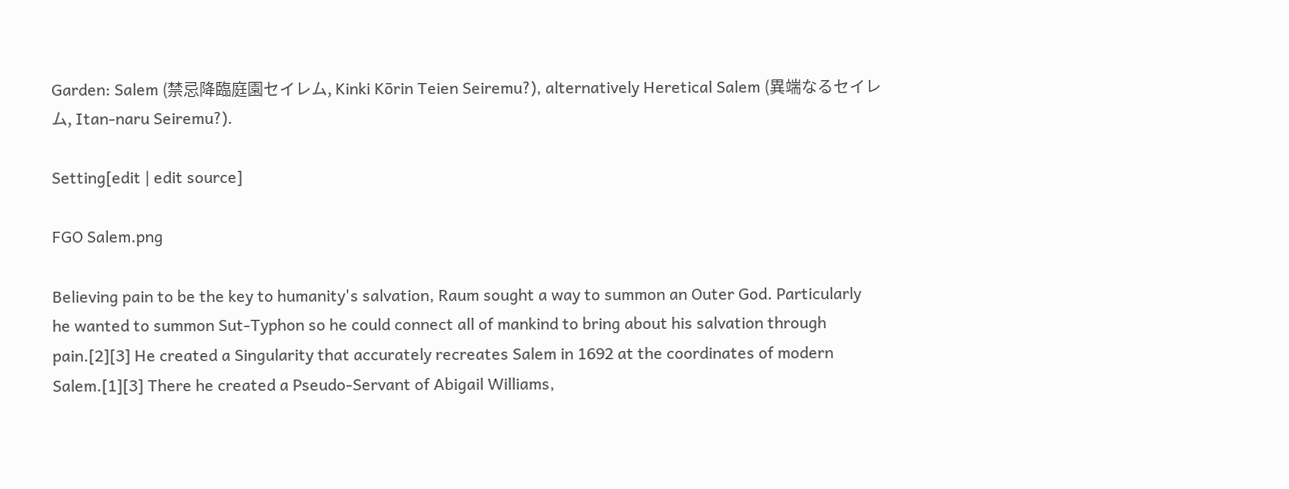Garden: Salem (禁忌降臨庭園セイレム, Kinki Kōrin Teien Seiremu?), alternatively Heretical Salem (異端なるセイレム, Itan-naru Seiremu?).

Setting[edit | edit source]

FGO Salem.png

Believing pain to be the key to humanity's salvation, Raum sought a way to summon an Outer God. Particularly he wanted to summon Sut-Typhon so he could connect all of mankind to bring about his salvation through pain.[2][3] He created a Singularity that accurately recreates Salem in 1692 at the coordinates of modern Salem.[1][3] There he created a Pseudo-Servant of Abigail Williams,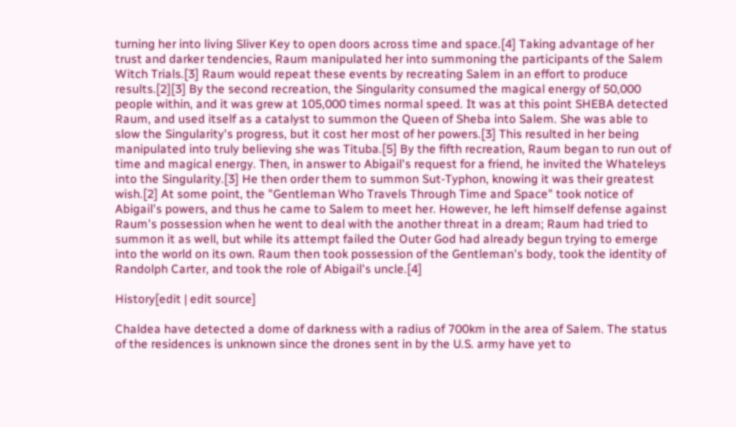turning her into living Sliver Key to open doors across time and space.[4] Taking advantage of her trust and darker tendencies, Raum manipulated her into summoning the participants of the Salem Witch Trials.[3] Raum would repeat these events by recreating Salem in an effort to produce results.[2][3] By the second recreation, the Singularity consumed the magical energy of 50,000 people within, and it was grew at 105,000 times normal speed. It was at this point SHEBA detected Raum, and used itself as a catalyst to summon the Queen of Sheba into Salem. She was able to slow the Singularity's progress, but it cost her most of her powers.[3] This resulted in her being manipulated into truly believing she was Tituba.[5] By the fifth recreation, Raum began to run out of time and magical energy. Then, in answer to Abigail's request for a friend, he invited the Whateleys into the Singularity.[3] He then order them to summon Sut-Typhon, knowing it was their greatest wish.[2] At some point, the "Gentleman Who Travels Through Time and Space" took notice of Abigail's powers, and thus he came to Salem to meet her. However, he left himself defense against Raum's possession when he went to deal with the another threat in a dream; Raum had tried to summon it as well, but while its attempt failed the Outer God had already begun trying to emerge into the world on its own. Raum then took possession of the Gentleman's body, took the identity of Randolph Carter, and took the role of Abigail's uncle.[4]

History[edit | edit source]

Chaldea have detected a dome of darkness with a radius of 700km in the area of Salem. The status of the residences is unknown since the drones sent in by the U.S. army have yet to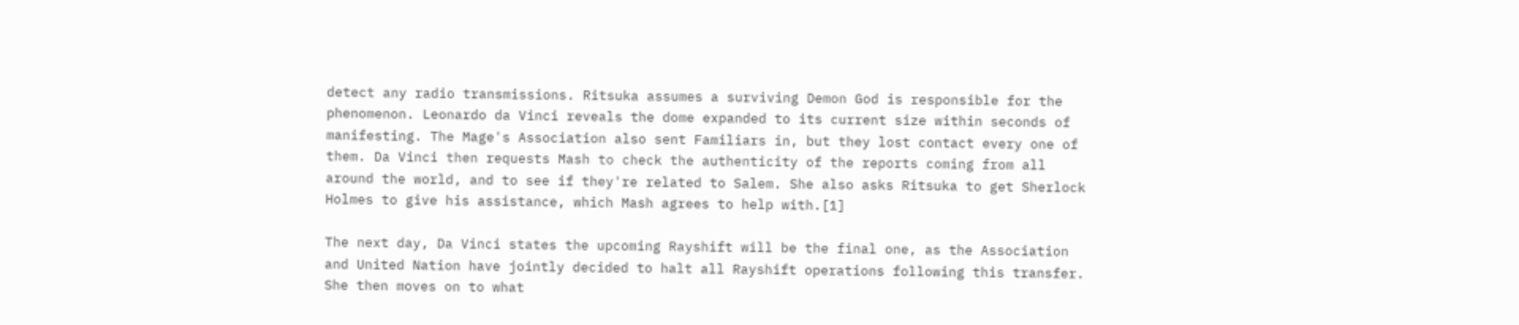detect any radio transmissions. Ritsuka assumes a surviving Demon God is responsible for the phenomenon. Leonardo da Vinci reveals the dome expanded to its current size within seconds of manifesting. The Mage's Association also sent Familiars in, but they lost contact every one of them. Da Vinci then requests Mash to check the authenticity of the reports coming from all around the world, and to see if they're related to Salem. She also asks Ritsuka to get Sherlock Holmes to give his assistance, which Mash agrees to help with.[1]

The next day, Da Vinci states the upcoming Rayshift will be the final one, as the Association and United Nation have jointly decided to halt all Rayshift operations following this transfer. She then moves on to what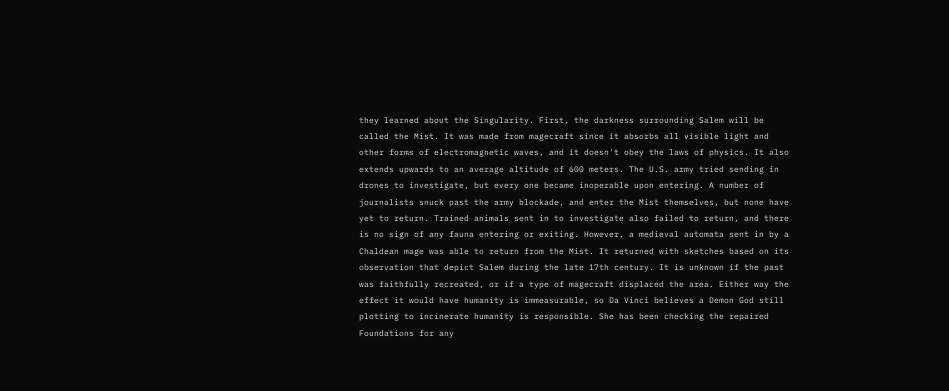they learned about the Singularity. First, the darkness surrounding Salem will be called the Mist. It was made from magecraft since it absorbs all visible light and other forms of electromagnetic waves, and it doesn't obey the laws of physics. It also extends upwards to an average altitude of 600 meters. The U.S. army tried sending in drones to investigate, but every one became inoperable upon entering. A number of journalists snuck past the army blockade, and enter the Mist themselves, but none have yet to return. Trained animals sent in to investigate also failed to return, and there is no sign of any fauna entering or exiting. However, a medieval automata sent in by a Chaldean mage was able to return from the Mist. It returned with sketches based on its observation that depict Salem during the late 17th century. It is unknown if the past was faithfully recreated, or if a type of magecraft displaced the area. Either way the effect it would have humanity is immeasurable, so Da Vinci believes a Demon God still plotting to incinerate humanity is responsible. She has been checking the repaired Foundations for any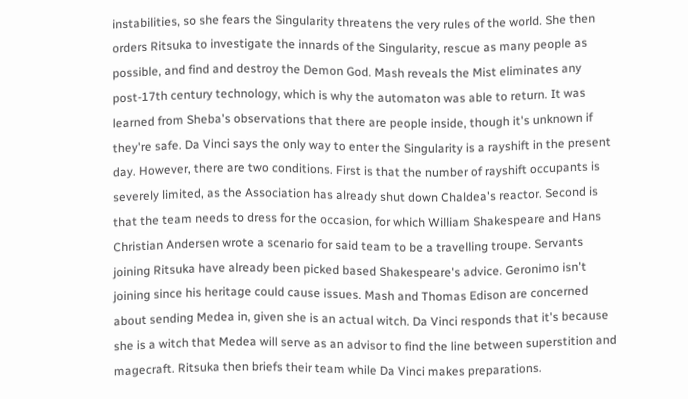instabilities, so she fears the Singularity threatens the very rules of the world. She then orders Ritsuka to investigate the innards of the Singularity, rescue as many people as possible, and find and destroy the Demon God. Mash reveals the Mist eliminates any post-17th century technology, which is why the automaton was able to return. It was learned from Sheba's observations that there are people inside, though it's unknown if they're safe. Da Vinci says the only way to enter the Singularity is a rayshift in the present day. However, there are two conditions. First is that the number of rayshift occupants is severely limited, as the Association has already shut down Chaldea's reactor. Second is that the team needs to dress for the occasion, for which William Shakespeare and Hans Christian Andersen wrote a scenario for said team to be a travelling troupe. Servants joining Ritsuka have already been picked based Shakespeare's advice. Geronimo isn't joining since his heritage could cause issues. Mash and Thomas Edison are concerned about sending Medea in, given she is an actual witch. Da Vinci responds that it's because she is a witch that Medea will serve as an advisor to find the line between superstition and magecraft. Ritsuka then briefs their team while Da Vinci makes preparations.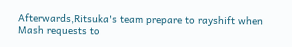Afterwards,Ritsuka's team prepare to rayshift when Mash requests to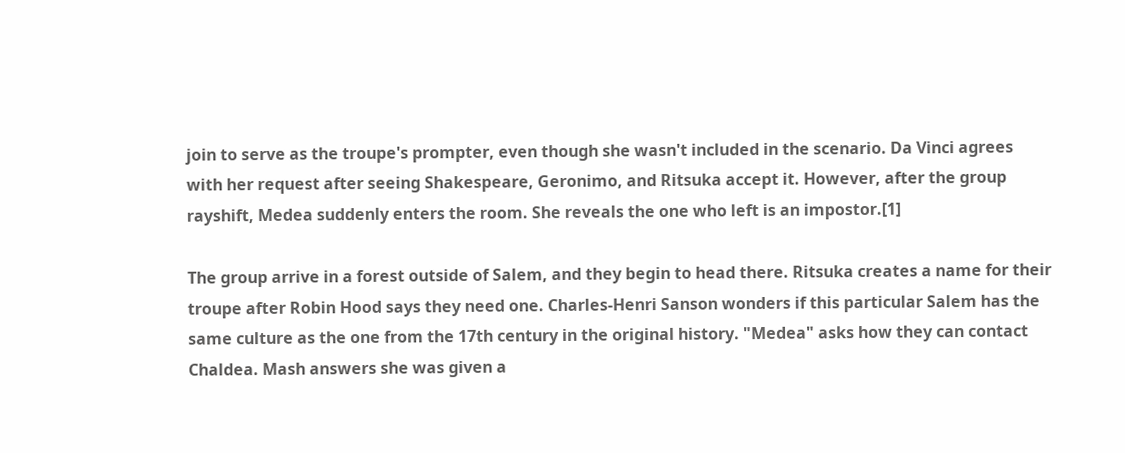join to serve as the troupe's prompter, even though she wasn't included in the scenario. Da Vinci agrees with her request after seeing Shakespeare, Geronimo, and Ritsuka accept it. However, after the group rayshift, Medea suddenly enters the room. She reveals the one who left is an impostor.[1]

The group arrive in a forest outside of Salem, and they begin to head there. Ritsuka creates a name for their troupe after Robin Hood says they need one. Charles-Henri Sanson wonders if this particular Salem has the same culture as the one from the 17th century in the original history. "Medea" asks how they can contact Chaldea. Mash answers she was given a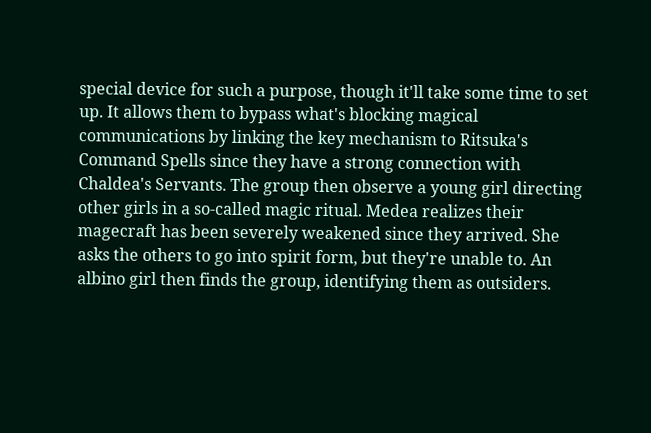special device for such a purpose, though it'll take some time to set up. It allows them to bypass what's blocking magical communications by linking the key mechanism to Ritsuka's Command Spells since they have a strong connection with Chaldea's Servants. The group then observe a young girl directing other girls in a so-called magic ritual. Medea realizes their magecraft has been severely weakened since they arrived. She asks the others to go into spirit form, but they're unable to. An albino girl then finds the group, identifying them as outsiders.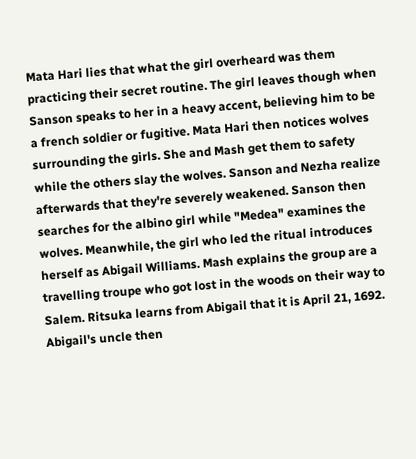Mata Hari lies that what the girl overheard was them practicing their secret routine. The girl leaves though when Sanson speaks to her in a heavy accent, believing him to be a french soldier or fugitive. Mata Hari then notices wolves surrounding the girls. She and Mash get them to safety while the others slay the wolves. Sanson and Nezha realize afterwards that they're severely weakened. Sanson then searches for the albino girl while "Medea" examines the wolves. Meanwhile, the girl who led the ritual introduces herself as Abigail Williams. Mash explains the group are a travelling troupe who got lost in the woods on their way to Salem. Ritsuka learns from Abigail that it is April 21, 1692. Abigail's uncle then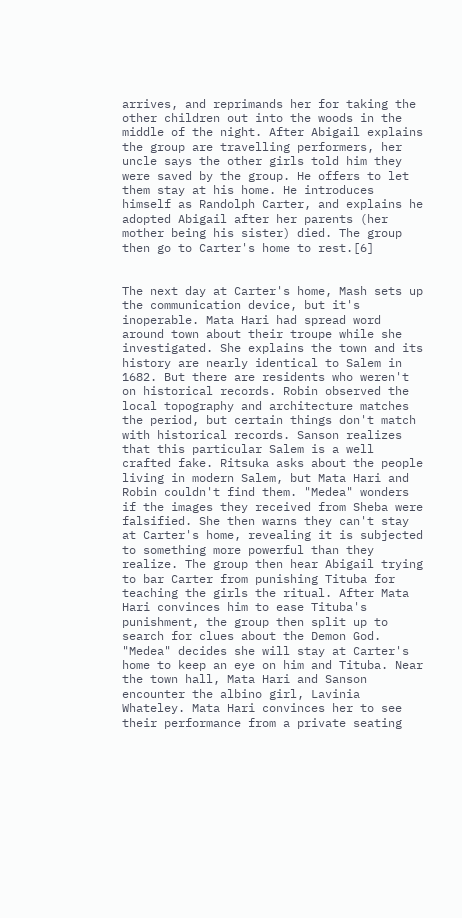arrives, and reprimands her for taking the other children out into the woods in the middle of the night. After Abigail explains the group are travelling performers, her uncle says the other girls told him they were saved by the group. He offers to let them stay at his home. He introduces himself as Randolph Carter, and explains he adopted Abigail after her parents (her mother being his sister) died. The group then go to Carter's home to rest.[6]


The next day at Carter's home, Mash sets up the communication device, but it's inoperable. Mata Hari had spread word around town about their troupe while she investigated. She explains the town and its history are nearly identical to Salem in 1682. But there are residents who weren't on historical records. Robin observed the local topography and architecture matches the period, but certain things don't match with historical records. Sanson realizes that this particular Salem is a well crafted fake. Ritsuka asks about the people living in modern Salem, but Mata Hari and Robin couldn't find them. "Medea" wonders if the images they received from Sheba were falsified. She then warns they can't stay at Carter's home, revealing it is subjected to something more powerful than they realize. The group then hear Abigail trying to bar Carter from punishing Tituba for teaching the girls the ritual. After Mata Hari convinces him to ease Tituba's punishment, the group then split up to search for clues about the Demon God. "Medea" decides she will stay at Carter's home to keep an eye on him and Tituba. Near the town hall, Mata Hari and Sanson encounter the albino girl, Lavinia Whateley. Mata Hari convinces her to see their performance from a private seating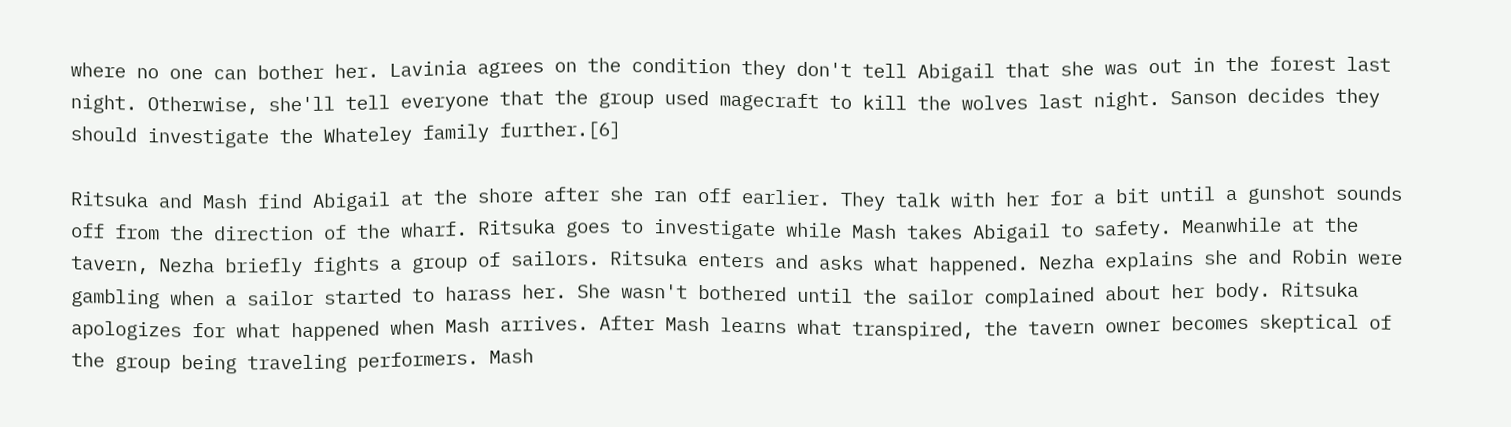where no one can bother her. Lavinia agrees on the condition they don't tell Abigail that she was out in the forest last night. Otherwise, she'll tell everyone that the group used magecraft to kill the wolves last night. Sanson decides they should investigate the Whateley family further.[6]

Ritsuka and Mash find Abigail at the shore after she ran off earlier. They talk with her for a bit until a gunshot sounds off from the direction of the wharf. Ritsuka goes to investigate while Mash takes Abigail to safety. Meanwhile at the tavern, Nezha briefly fights a group of sailors. Ritsuka enters and asks what happened. Nezha explains she and Robin were gambling when a sailor started to harass her. She wasn't bothered until the sailor complained about her body. Ritsuka apologizes for what happened when Mash arrives. After Mash learns what transpired, the tavern owner becomes skeptical of the group being traveling performers. Mash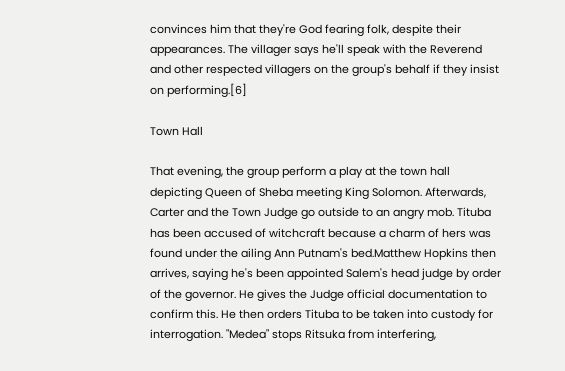convinces him that they're God fearing folk, despite their appearances. The villager says he'll speak with the Reverend and other respected villagers on the group's behalf if they insist on performing.[6]

Town Hall

That evening, the group perform a play at the town hall depicting Queen of Sheba meeting King Solomon. Afterwards, Carter and the Town Judge go outside to an angry mob. Tituba has been accused of witchcraft because a charm of hers was found under the ailing Ann Putnam's bed.Matthew Hopkins then arrives, saying he's been appointed Salem's head judge by order of the governor. He gives the Judge official documentation to confirm this. He then orders Tituba to be taken into custody for interrogation. "Medea" stops Ritsuka from interfering,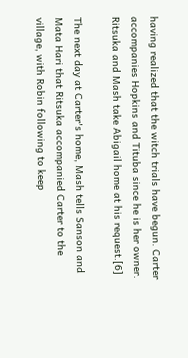having realized that the witch trials have begun. Carter accompanies Hopkins and Tituba since he is her owner. Ritsuka and Mash take Abigail home at his request.[6]

The next day at Carter's home, Mash tells Sanson and Mata Hari that Ritsuka accompanied Carter to the village, with Robin following to keep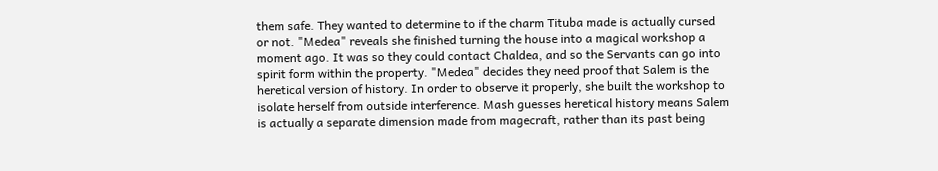them safe. They wanted to determine to if the charm Tituba made is actually cursed or not. "Medea" reveals she finished turning the house into a magical workshop a moment ago. It was so they could contact Chaldea, and so the Servants can go into spirit form within the property. "Medea" decides they need proof that Salem is the heretical version of history. In order to observe it properly, she built the workshop to isolate herself from outside interference. Mash guesses heretical history means Salem is actually a separate dimension made from magecraft, rather than its past being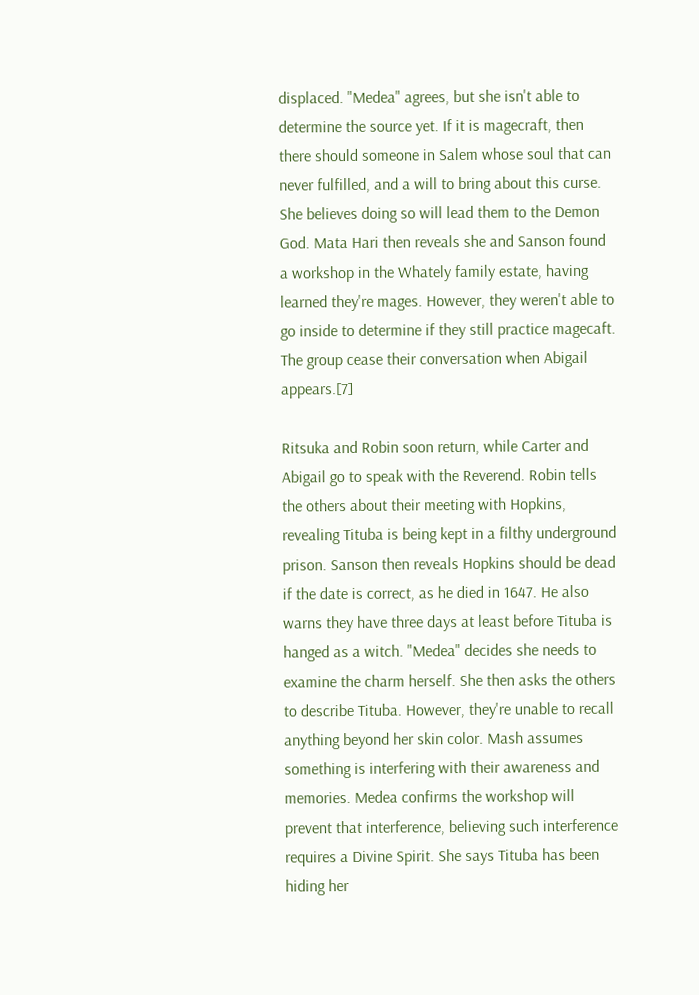displaced. "Medea" agrees, but she isn't able to determine the source yet. If it is magecraft, then there should someone in Salem whose soul that can never fulfilled, and a will to bring about this curse. She believes doing so will lead them to the Demon God. Mata Hari then reveals she and Sanson found a workshop in the Whately family estate, having learned they're mages. However, they weren't able to go inside to determine if they still practice magecaft. The group cease their conversation when Abigail appears.[7]

Ritsuka and Robin soon return, while Carter and Abigail go to speak with the Reverend. Robin tells the others about their meeting with Hopkins, revealing Tituba is being kept in a filthy underground prison. Sanson then reveals Hopkins should be dead if the date is correct, as he died in 1647. He also warns they have three days at least before Tituba is hanged as a witch. "Medea" decides she needs to examine the charm herself. She then asks the others to describe Tituba. However, they're unable to recall anything beyond her skin color. Mash assumes something is interfering with their awareness and memories. Medea confirms the workshop will prevent that interference, believing such interference requires a Divine Spirit. She says Tituba has been hiding her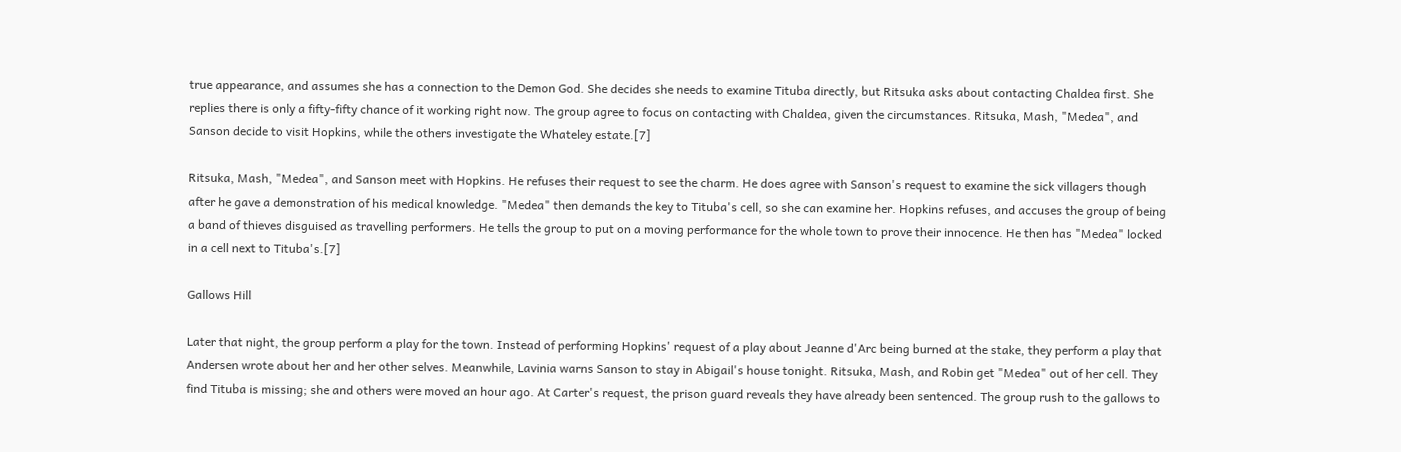true appearance, and assumes she has a connection to the Demon God. She decides she needs to examine Tituba directly, but Ritsuka asks about contacting Chaldea first. She replies there is only a fifty-fifty chance of it working right now. The group agree to focus on contacting with Chaldea, given the circumstances. Ritsuka, Mash, "Medea", and Sanson decide to visit Hopkins, while the others investigate the Whateley estate.[7]

Ritsuka, Mash, "Medea", and Sanson meet with Hopkins. He refuses their request to see the charm. He does agree with Sanson's request to examine the sick villagers though after he gave a demonstration of his medical knowledge. "Medea" then demands the key to Tituba's cell, so she can examine her. Hopkins refuses, and accuses the group of being a band of thieves disguised as travelling performers. He tells the group to put on a moving performance for the whole town to prove their innocence. He then has "Medea" locked in a cell next to Tituba's.[7]

Gallows Hill

Later that night, the group perform a play for the town. Instead of performing Hopkins' request of a play about Jeanne d'Arc being burned at the stake, they perform a play that Andersen wrote about her and her other selves. Meanwhile, Lavinia warns Sanson to stay in Abigail's house tonight. Ritsuka, Mash, and Robin get "Medea" out of her cell. They find Tituba is missing; she and others were moved an hour ago. At Carter's request, the prison guard reveals they have already been sentenced. The group rush to the gallows to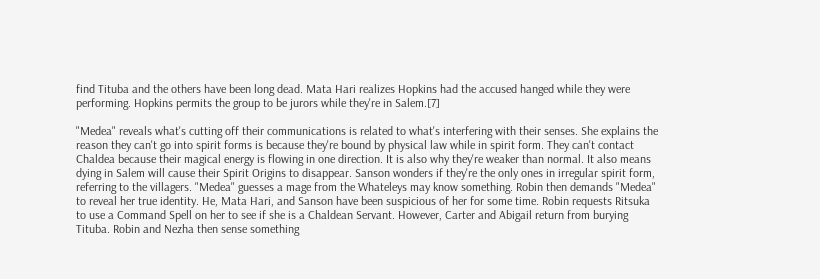find Tituba and the others have been long dead. Mata Hari realizes Hopkins had the accused hanged while they were performing. Hopkins permits the group to be jurors while they're in Salem.[7]

"Medea" reveals what's cutting off their communications is related to what's interfering with their senses. She explains the reason they can't go into spirit forms is because they're bound by physical law while in spirit form. They can't contact Chaldea because their magical energy is flowing in one direction. It is also why they're weaker than normal. It also means dying in Salem will cause their Spirit Origins to disappear. Sanson wonders if they're the only ones in irregular spirit form, referring to the villagers. "Medea" guesses a mage from the Whateleys may know something. Robin then demands "Medea" to reveal her true identity. He, Mata Hari, and Sanson have been suspicious of her for some time. Robin requests Ritsuka to use a Command Spell on her to see if she is a Chaldean Servant. However, Carter and Abigail return from burying Tituba. Robin and Nezha then sense something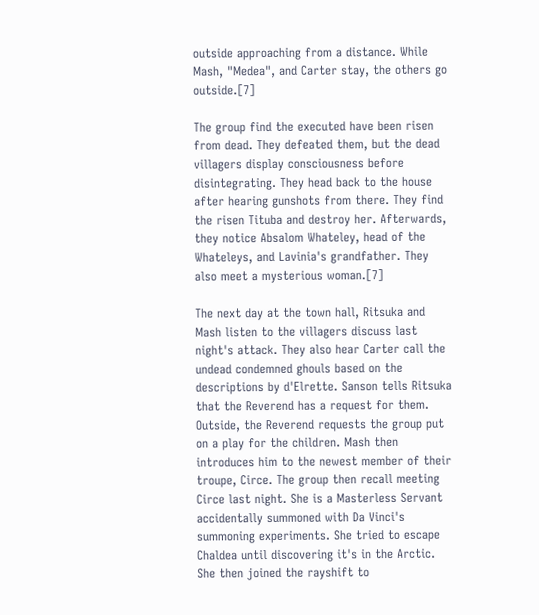outside approaching from a distance. While Mash, "Medea", and Carter stay, the others go outside.[7]

The group find the executed have been risen from dead. They defeated them, but the dead villagers display consciousness before disintegrating. They head back to the house after hearing gunshots from there. They find the risen Tituba and destroy her. Afterwards, they notice Absalom Whateley, head of the Whateleys, and Lavinia's grandfather. They also meet a mysterious woman.[7]

The next day at the town hall, Ritsuka and Mash listen to the villagers discuss last night's attack. They also hear Carter call the undead condemned ghouls based on the descriptions by d'Elrette. Sanson tells Ritsuka that the Reverend has a request for them. Outside, the Reverend requests the group put on a play for the children. Mash then introduces him to the newest member of their troupe, Circe. The group then recall meeting Circe last night. She is a Masterless Servant accidentally summoned with Da Vinci's summoning experiments. She tried to escape Chaldea until discovering it's in the Arctic. She then joined the rayshift to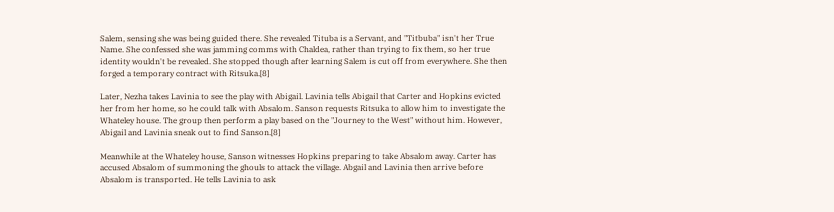Salem, sensing she was being guided there. She revealed Tituba is a Servant, and "Titbuba" isn't her True Name. She confessed she was jamming comms with Chaldea, rather than trying to fix them, so her true identity wouldn't be revealed. She stopped though after learning Salem is cut off from everywhere. She then forged a temporary contract with Ritsuka.[8]

Later, Nezha takes Lavinia to see the play with Abigail. Lavinia tells Abigail that Carter and Hopkins evicted her from her home, so he could talk with Absalom. Sanson requests Ritsuka to allow him to investigate the Whateley house. The group then perform a play based on the "Journey to the West" without him. However, Abigail and Lavinia sneak out to find Sanson.[8]

Meanwhile at the Whateley house, Sanson witnesses Hopkins preparing to take Absalom away. Carter has accused Absalom of summoning the ghouls to attack the village. Abgail and Lavinia then arrive before Absalom is transported. He tells Lavinia to ask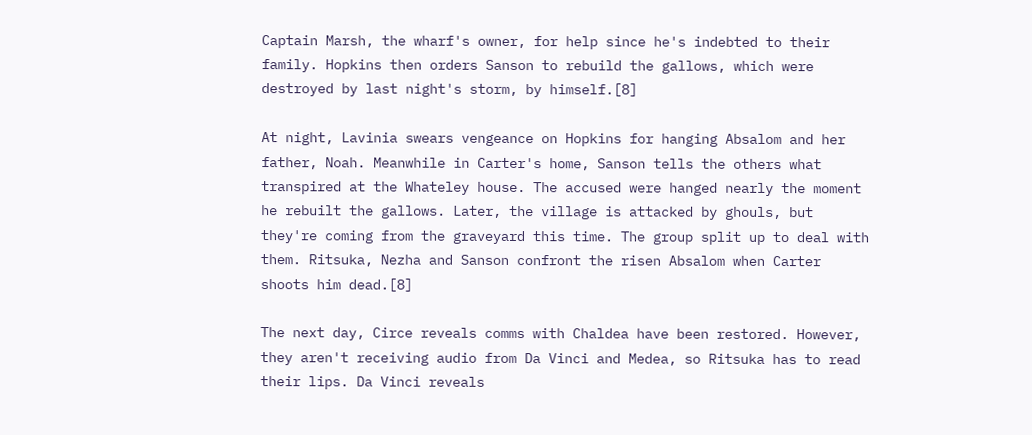Captain Marsh, the wharf's owner, for help since he's indebted to their family. Hopkins then orders Sanson to rebuild the gallows, which were destroyed by last night's storm, by himself.[8]

At night, Lavinia swears vengeance on Hopkins for hanging Absalom and her father, Noah. Meanwhile in Carter's home, Sanson tells the others what transpired at the Whateley house. The accused were hanged nearly the moment he rebuilt the gallows. Later, the village is attacked by ghouls, but they're coming from the graveyard this time. The group split up to deal with them. Ritsuka, Nezha and Sanson confront the risen Absalom when Carter shoots him dead.[8]

The next day, Circe reveals comms with Chaldea have been restored. However, they aren't receiving audio from Da Vinci and Medea, so Ritsuka has to read their lips. Da Vinci reveals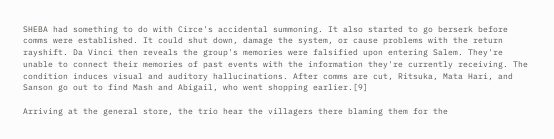SHEBA had something to do with Circe's accidental summoning. It also started to go berserk before comms were established. It could shut down, damage the system, or cause problems with the return rayshift. Da Vinci then reveals the group's memories were falsified upon entering Salem. They're unable to connect their memories of past events with the information they're currently receiving. The condition induces visual and auditory hallucinations. After comms are cut, Ritsuka, Mata Hari, and Sanson go out to find Mash and Abigail, who went shopping earlier.[9]

Arriving at the general store, the trio hear the villagers there blaming them for the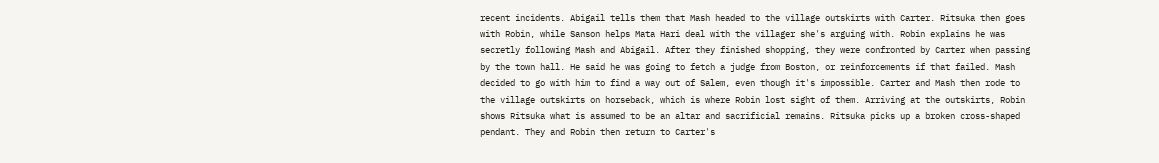recent incidents. Abigail tells them that Mash headed to the village outskirts with Carter. Ritsuka then goes with Robin, while Sanson helps Mata Hari deal with the villager she's arguing with. Robin explains he was secretly following Mash and Abigail. After they finished shopping, they were confronted by Carter when passing by the town hall. He said he was going to fetch a judge from Boston, or reinforcements if that failed. Mash decided to go with him to find a way out of Salem, even though it's impossible. Carter and Mash then rode to the village outskirts on horseback, which is where Robin lost sight of them. Arriving at the outskirts, Robin shows Ritsuka what is assumed to be an altar and sacrificial remains. Ritsuka picks up a broken cross-shaped pendant. They and Robin then return to Carter's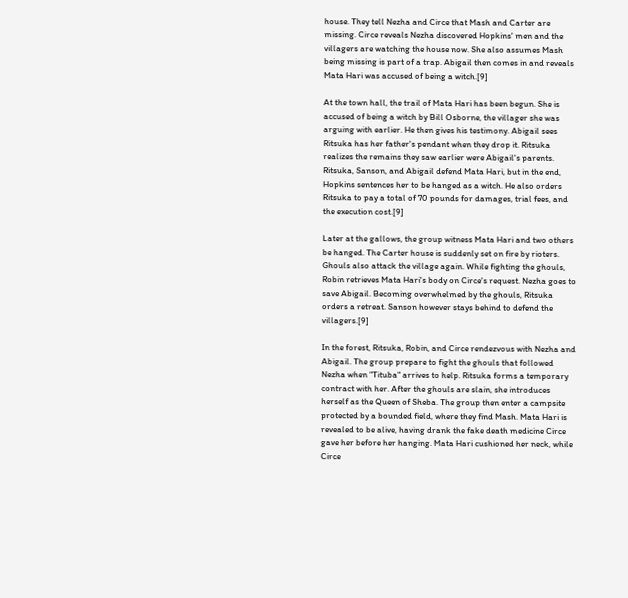house. They tell Nezha and Circe that Mash and Carter are missing. Circe reveals Nezha discovered Hopkins' men and the villagers are watching the house now. She also assumes Mash being missing is part of a trap. Abigail then comes in and reveals Mata Hari was accused of being a witch.[9]

At the town hall, the trail of Mata Hari has been begun. She is accused of being a witch by Bill Osborne, the villager she was arguing with earlier. He then gives his testimony. Abigail sees Ritsuka has her father's pendant when they drop it. Ritsuka realizes the remains they saw earlier were Abigail's parents. Ritsuka, Sanson, and Abigail defend Mata Hari, but in the end, Hopkins sentences her to be hanged as a witch. He also orders Ritsuka to pay a total of 70 pounds for damages, trial fees, and the execution cost.[9]

Later at the gallows, the group witness Mata Hari and two others be hanged. The Carter house is suddenly set on fire by rioters. Ghouls also attack the village again. While fighting the ghouls, Robin retrieves Mata Hari's body on Circe's request. Nezha goes to save Abigail. Becoming overwhelmed by the ghouls, Ritsuka orders a retreat. Sanson however stays behind to defend the villagers.[9]

In the forest, Ritsuka, Robin, and Circe rendezvous with Nezha and Abigail. The group prepare to fight the ghouls that followed Nezha when "Tituba" arrives to help. Ritsuka forms a temporary contract with her. After the ghouls are slain, she introduces herself as the Queen of Sheba. The group then enter a campsite protected by a bounded field, where they find Mash. Mata Hari is revealed to be alive, having drank the fake death medicine Circe gave her before her hanging. Mata Hari cushioned her neck, while Circe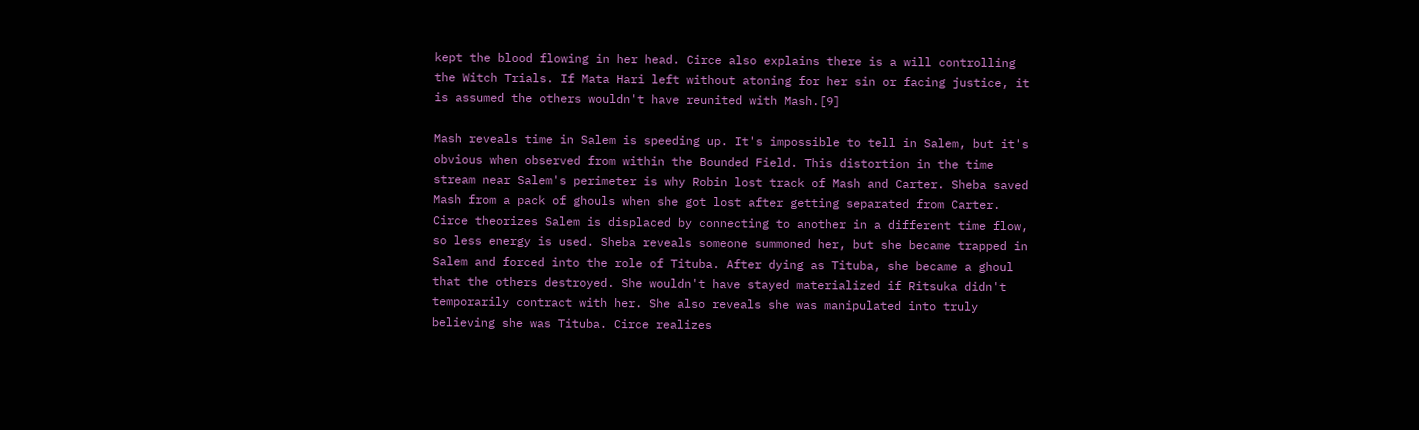kept the blood flowing in her head. Circe also explains there is a will controlling the Witch Trials. If Mata Hari left without atoning for her sin or facing justice, it is assumed the others wouldn't have reunited with Mash.[9]

Mash reveals time in Salem is speeding up. It's impossible to tell in Salem, but it's obvious when observed from within the Bounded Field. This distortion in the time stream near Salem's perimeter is why Robin lost track of Mash and Carter. Sheba saved Mash from a pack of ghouls when she got lost after getting separated from Carter. Circe theorizes Salem is displaced by connecting to another in a different time flow, so less energy is used. Sheba reveals someone summoned her, but she became trapped in Salem and forced into the role of Tituba. After dying as Tituba, she became a ghoul that the others destroyed. She wouldn't have stayed materialized if Ritsuka didn't temporarily contract with her. She also reveals she was manipulated into truly believing she was Tituba. Circe realizes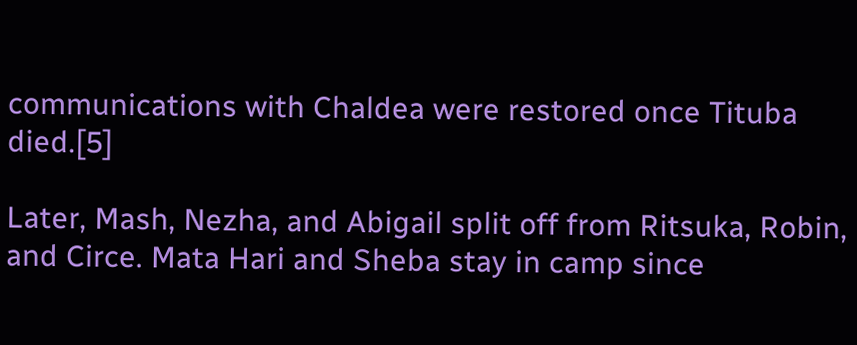communications with Chaldea were restored once Tituba died.[5]

Later, Mash, Nezha, and Abigail split off from Ritsuka, Robin, and Circe. Mata Hari and Sheba stay in camp since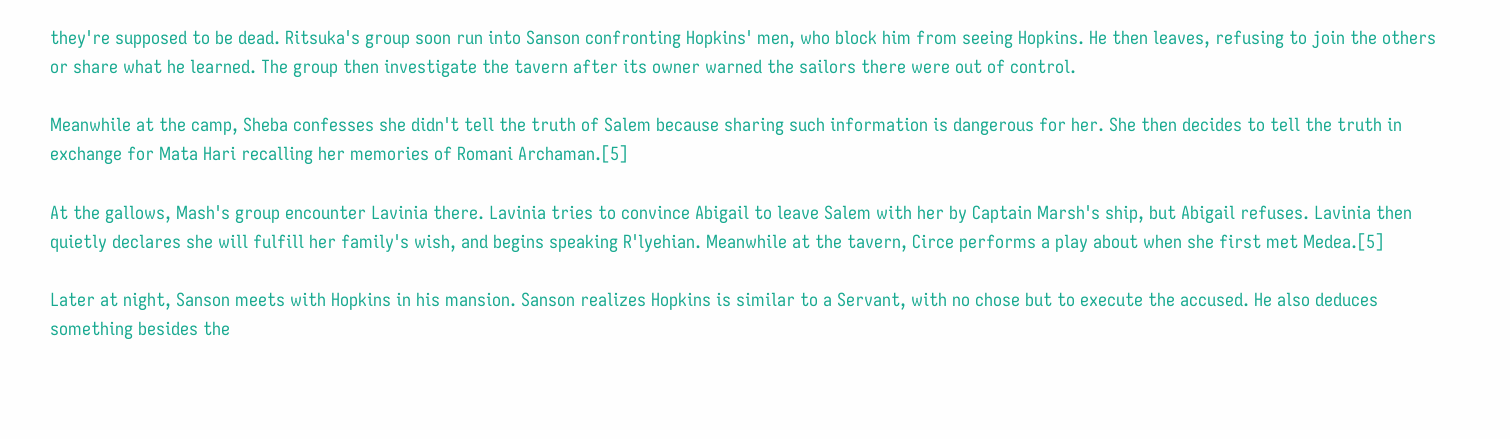they're supposed to be dead. Ritsuka's group soon run into Sanson confronting Hopkins' men, who block him from seeing Hopkins. He then leaves, refusing to join the others or share what he learned. The group then investigate the tavern after its owner warned the sailors there were out of control.

Meanwhile at the camp, Sheba confesses she didn't tell the truth of Salem because sharing such information is dangerous for her. She then decides to tell the truth in exchange for Mata Hari recalling her memories of Romani Archaman.[5]

At the gallows, Mash's group encounter Lavinia there. Lavinia tries to convince Abigail to leave Salem with her by Captain Marsh's ship, but Abigail refuses. Lavinia then quietly declares she will fulfill her family's wish, and begins speaking R'lyehian. Meanwhile at the tavern, Circe performs a play about when she first met Medea.[5]

Later at night, Sanson meets with Hopkins in his mansion. Sanson realizes Hopkins is similar to a Servant, with no chose but to execute the accused. He also deduces something besides the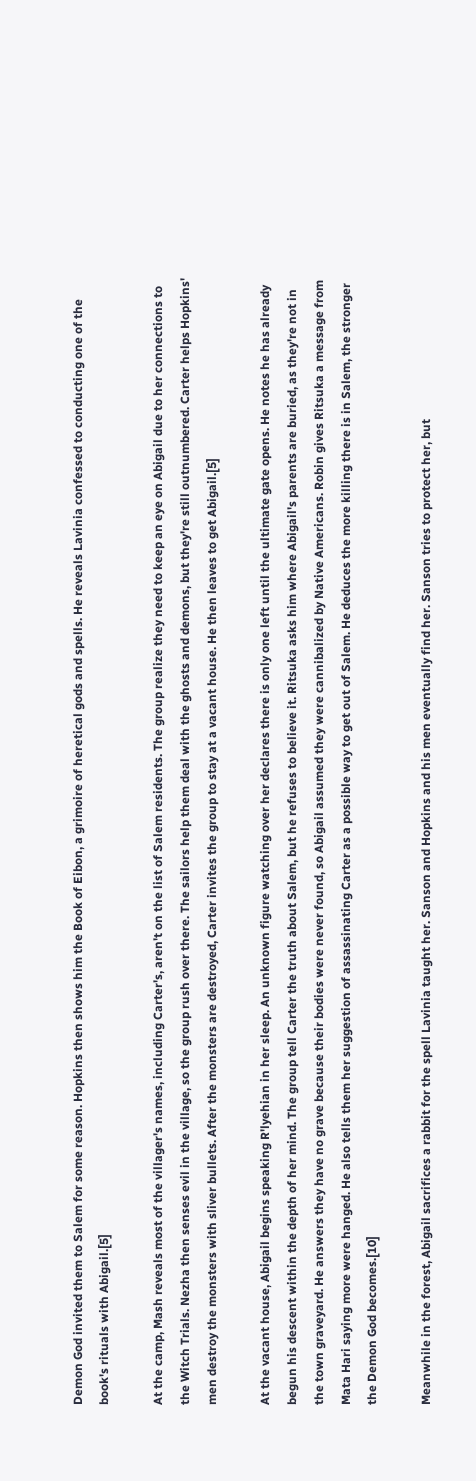Demon God invited them to Salem for some reason. Hopkins then shows him the Book of Eibon, a grimoire of heretical gods and spells. He reveals Lavinia confessed to conducting one of the book's rituals with Abigail.[5]

At the camp, Mash reveals most of the villager's names, including Carter's, aren't on the list of Salem residents. The group realize they need to keep an eye on Abigail due to her connections to the Witch Trials. Nezha then senses evil in the village, so the group rush over there. The sailors help them deal with the ghosts and demons, but they're still outnumbered. Carter helps Hopkins' men destroy the monsters with sliver bullets. After the monsters are destroyed, Carter invites the group to stay at a vacant house. He then leaves to get Abigail.[5]

At the vacant house, Abigail begins speaking R'lyehian in her sleep. An unknown figure watching over her declares there is only one left until the ultimate gate opens. He notes he has already begun his descent within the depth of her mind. The group tell Carter the truth about Salem, but he refuses to believe it. Ritsuka asks him where Abigail's parents are buried, as they're not in the town graveyard. He answers they have no grave because their bodies were never found, so Abigail assumed they were cannibalized by Native Americans. Robin gives Ritsuka a message from Mata Hari saying more were hanged. He also tells them her suggestion of assassinating Carter as a possible way to get out of Salem. He deduces the more killing there is in Salem, the stronger the Demon God becomes.[10]

Meanwhile in the forest, Abigail sacrifices a rabbit for the spell Lavinia taught her. Sanson and Hopkins and his men eventually find her. Sanson tries to protect her, but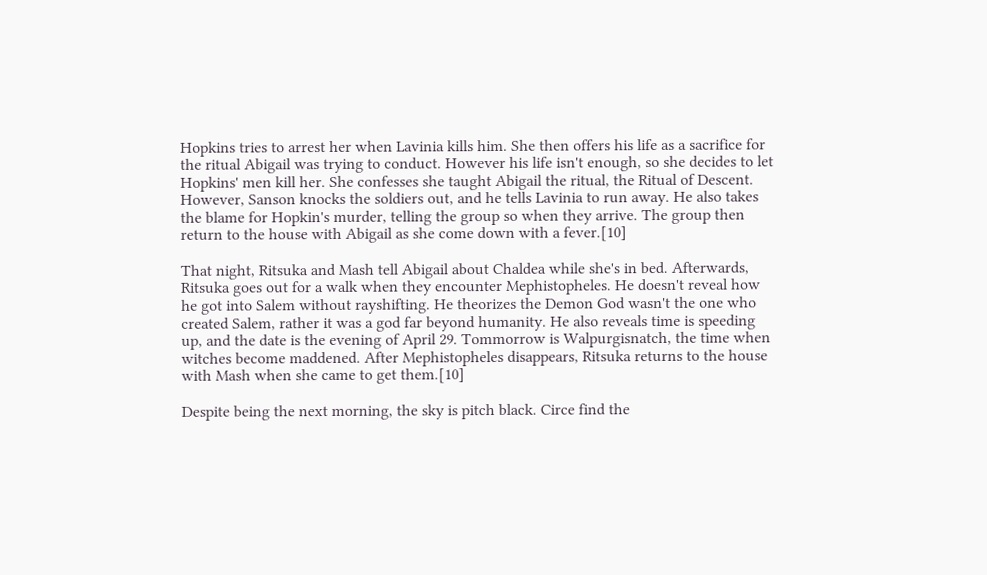Hopkins tries to arrest her when Lavinia kills him. She then offers his life as a sacrifice for the ritual Abigail was trying to conduct. However his life isn't enough, so she decides to let Hopkins' men kill her. She confesses she taught Abigail the ritual, the Ritual of Descent. However, Sanson knocks the soldiers out, and he tells Lavinia to run away. He also takes the blame for Hopkin's murder, telling the group so when they arrive. The group then return to the house with Abigail as she come down with a fever.[10]

That night, Ritsuka and Mash tell Abigail about Chaldea while she's in bed. Afterwards, Ritsuka goes out for a walk when they encounter Mephistopheles. He doesn't reveal how he got into Salem without rayshifting. He theorizes the Demon God wasn't the one who created Salem, rather it was a god far beyond humanity. He also reveals time is speeding up, and the date is the evening of April 29. Tommorrow is Walpurgisnatch, the time when witches become maddened. After Mephistopheles disappears, Ritsuka returns to the house with Mash when she came to get them.[10]

Despite being the next morning, the sky is pitch black. Circe find the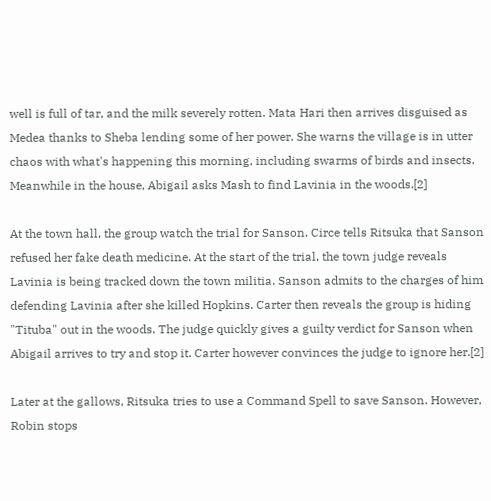well is full of tar, and the milk severely rotten. Mata Hari then arrives disguised as Medea thanks to Sheba lending some of her power. She warns the village is in utter chaos with what's happening this morning, including swarms of birds and insects. Meanwhile in the house, Abigail asks Mash to find Lavinia in the woods.[2]

At the town hall, the group watch the trial for Sanson. Circe tells Ritsuka that Sanson refused her fake death medicine. At the start of the trial, the town judge reveals Lavinia is being tracked down the town militia. Sanson admits to the charges of him defending Lavinia after she killed Hopkins. Carter then reveals the group is hiding "Tituba" out in the woods. The judge quickly gives a guilty verdict for Sanson when Abigail arrives to try and stop it. Carter however convinces the judge to ignore her.[2]

Later at the gallows, Ritsuka tries to use a Command Spell to save Sanson. However, Robin stops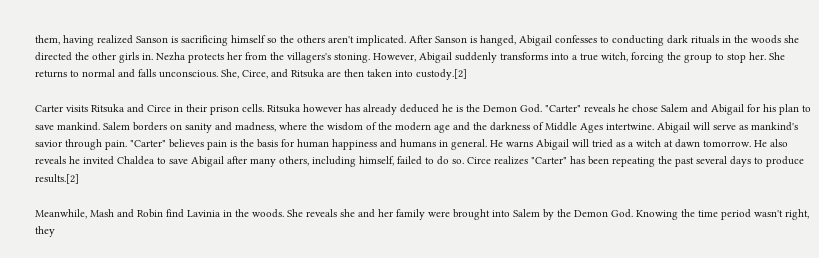them, having realized Sanson is sacrificing himself so the others aren't implicated. After Sanson is hanged, Abigail confesses to conducting dark rituals in the woods she directed the other girls in. Nezha protects her from the villagers's stoning. However, Abigail suddenly transforms into a true witch, forcing the group to stop her. She returns to normal and falls unconscious. She, Circe, and Ritsuka are then taken into custody.[2]

Carter visits Ritsuka and Circe in their prison cells. Ritsuka however has already deduced he is the Demon God. "Carter" reveals he chose Salem and Abigail for his plan to save mankind. Salem borders on sanity and madness, where the wisdom of the modern age and the darkness of Middle Ages intertwine. Abigail will serve as mankind's savior through pain. "Carter" believes pain is the basis for human happiness and humans in general. He warns Abigail will tried as a witch at dawn tomorrow. He also reveals he invited Chaldea to save Abigail after many others, including himself, failed to do so. Circe realizes "Carter" has been repeating the past several days to produce results.[2]

Meanwhile, Mash and Robin find Lavinia in the woods. She reveals she and her family were brought into Salem by the Demon God. Knowing the time period wasn't right, they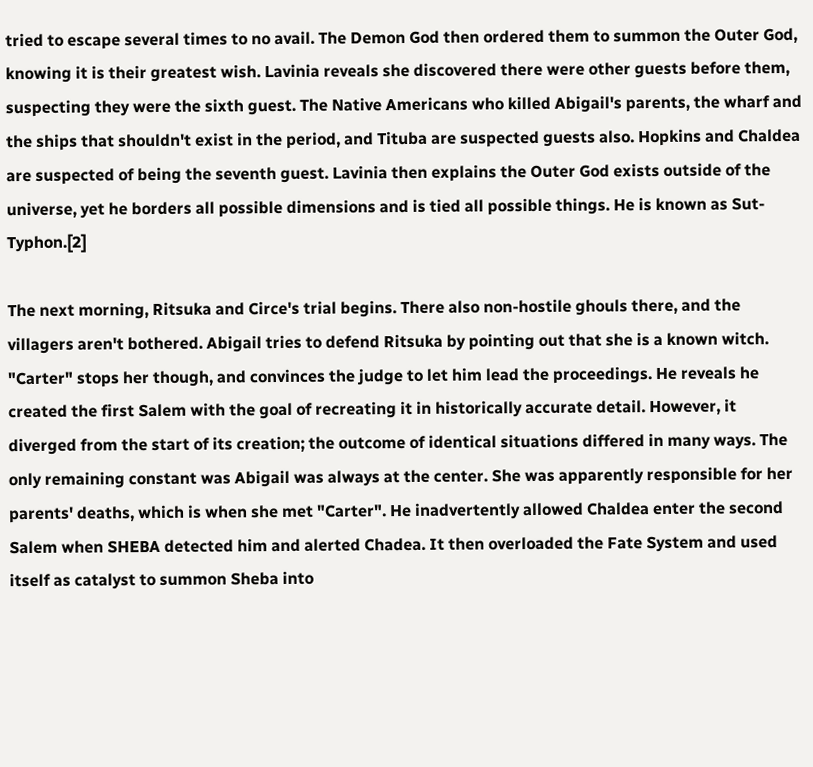tried to escape several times to no avail. The Demon God then ordered them to summon the Outer God, knowing it is their greatest wish. Lavinia reveals she discovered there were other guests before them, suspecting they were the sixth guest. The Native Americans who killed Abigail's parents, the wharf and the ships that shouldn't exist in the period, and Tituba are suspected guests also. Hopkins and Chaldea are suspected of being the seventh guest. Lavinia then explains the Outer God exists outside of the universe, yet he borders all possible dimensions and is tied all possible things. He is known as Sut-Typhon.[2]

The next morning, Ritsuka and Circe's trial begins. There also non-hostile ghouls there, and the villagers aren't bothered. Abigail tries to defend Ritsuka by pointing out that she is a known witch. "Carter" stops her though, and convinces the judge to let him lead the proceedings. He reveals he created the first Salem with the goal of recreating it in historically accurate detail. However, it diverged from the start of its creation; the outcome of identical situations differed in many ways. The only remaining constant was Abigail was always at the center. She was apparently responsible for her parents' deaths, which is when she met "Carter". He inadvertently allowed Chaldea enter the second Salem when SHEBA detected him and alerted Chadea. It then overloaded the Fate System and used itself as catalyst to summon Sheba into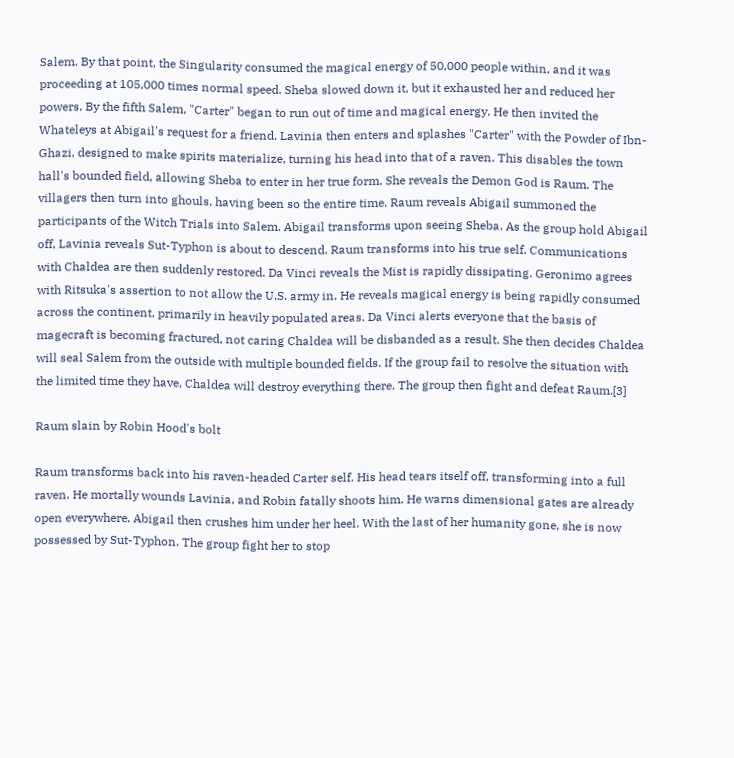Salem. By that point, the Singularity consumed the magical energy of 50,000 people within, and it was proceeding at 105,000 times normal speed. Sheba slowed down it, but it exhausted her and reduced her powers. By the fifth Salem, "Carter" began to run out of time and magical energy. He then invited the Whateleys at Abigail's request for a friend. Lavinia then enters and splashes "Carter" with the Powder of Ibn-Ghazi, designed to make spirits materialize, turning his head into that of a raven. This disables the town hall's bounded field, allowing Sheba to enter in her true form. She reveals the Demon God is Raum. The villagers then turn into ghouls, having been so the entire time. Raum reveals Abigail summoned the participants of the Witch Trials into Salem. Abigail transforms upon seeing Sheba. As the group hold Abigail off, Lavinia reveals Sut-Typhon is about to descend. Raum transforms into his true self. Communications with Chaldea are then suddenly restored. Da Vinci reveals the Mist is rapidly dissipating. Geronimo agrees with Ritsuka's assertion to not allow the U.S. army in. He reveals magical energy is being rapidly consumed across the continent, primarily in heavily populated areas. Da Vinci alerts everyone that the basis of magecraft is becoming fractured, not caring Chaldea will be disbanded as a result. She then decides Chaldea will seal Salem from the outside with multiple bounded fields. If the group fail to resolve the situation with the limited time they have, Chaldea will destroy everything there. The group then fight and defeat Raum.[3]

Raum slain by Robin Hood's bolt

Raum transforms back into his raven-headed Carter self. His head tears itself off, transforming into a full raven. He mortally wounds Lavinia, and Robin fatally shoots him. He warns dimensional gates are already open everywhere. Abigail then crushes him under her heel. With the last of her humanity gone, she is now possessed by Sut-Typhon. The group fight her to stop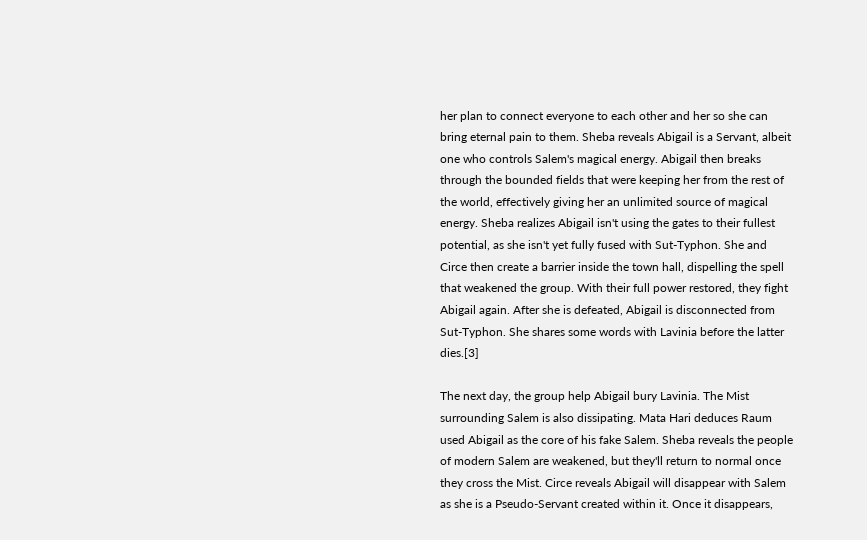her plan to connect everyone to each other and her so she can bring eternal pain to them. Sheba reveals Abigail is a Servant, albeit one who controls Salem's magical energy. Abigail then breaks through the bounded fields that were keeping her from the rest of the world, effectively giving her an unlimited source of magical energy. Sheba realizes Abigail isn't using the gates to their fullest potential, as she isn't yet fully fused with Sut-Typhon. She and Circe then create a barrier inside the town hall, dispelling the spell that weakened the group. With their full power restored, they fight Abigail again. After she is defeated, Abigail is disconnected from Sut-Typhon. She shares some words with Lavinia before the latter dies.[3]

The next day, the group help Abigail bury Lavinia. The Mist surrounding Salem is also dissipating. Mata Hari deduces Raum used Abigail as the core of his fake Salem. Sheba reveals the people of modern Salem are weakened, but they'll return to normal once they cross the Mist. Circe reveals Abigail will disappear with Salem as she is a Pseudo-Servant created within it. Once it disappears,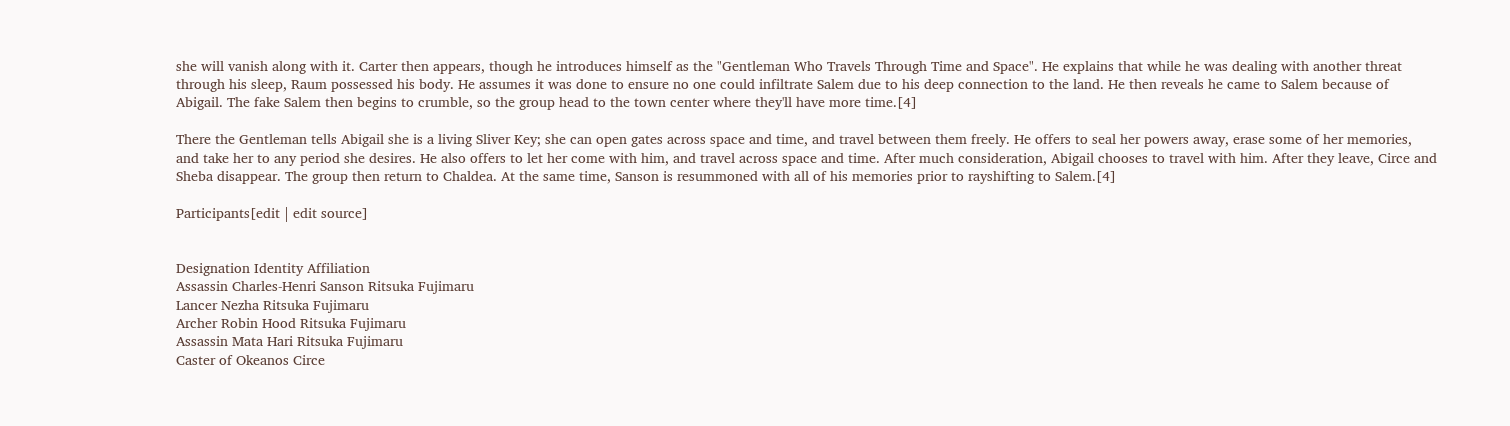she will vanish along with it. Carter then appears, though he introduces himself as the "Gentleman Who Travels Through Time and Space". He explains that while he was dealing with another threat through his sleep, Raum possessed his body. He assumes it was done to ensure no one could infiltrate Salem due to his deep connection to the land. He then reveals he came to Salem because of Abigail. The fake Salem then begins to crumble, so the group head to the town center where they'll have more time.[4]

There the Gentleman tells Abigail she is a living Sliver Key; she can open gates across space and time, and travel between them freely. He offers to seal her powers away, erase some of her memories, and take her to any period she desires. He also offers to let her come with him, and travel across space and time. After much consideration, Abigail chooses to travel with him. After they leave, Circe and Sheba disappear. The group then return to Chaldea. At the same time, Sanson is resummoned with all of his memories prior to rayshifting to Salem.[4]

Participants[edit | edit source]


Designation Identity Affiliation
Assassin Charles-Henri Sanson Ritsuka Fujimaru
Lancer Nezha Ritsuka Fujimaru
Archer Robin Hood Ritsuka Fujimaru
Assassin Mata Hari Ritsuka Fujimaru
Caster of Okeanos Circe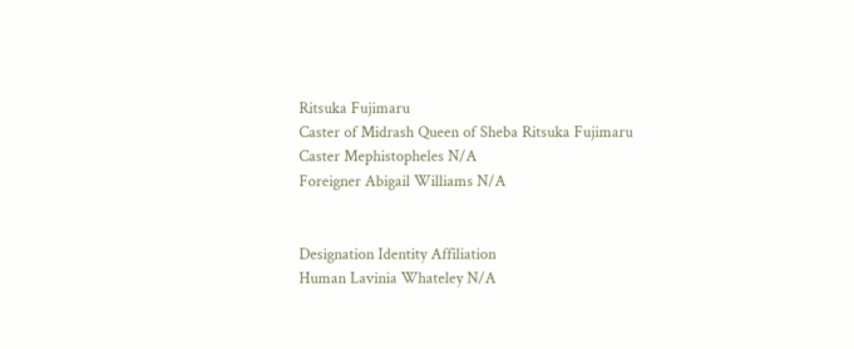Ritsuka Fujimaru
Caster of Midrash Queen of Sheba Ritsuka Fujimaru
Caster Mephistopheles N/A
Foreigner Abigail Williams N/A


Designation Identity Affiliation
Human Lavinia Whateley N/A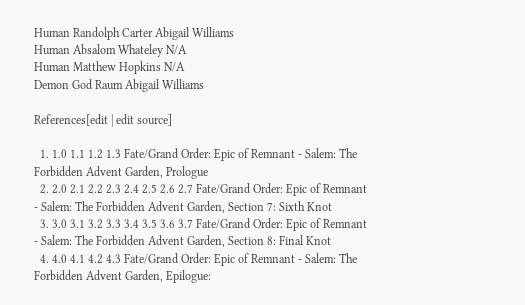Human Randolph Carter Abigail Williams
Human Absalom Whateley N/A
Human Matthew Hopkins N/A
Demon God Raum Abigail Williams

References[edit | edit source]

  1. 1.0 1.1 1.2 1.3 Fate/Grand Order: Epic of Remnant - Salem: The Forbidden Advent Garden, Prologue
  2. 2.0 2.1 2.2 2.3 2.4 2.5 2.6 2.7 Fate/Grand Order: Epic of Remnant - Salem: The Forbidden Advent Garden, Section 7: Sixth Knot
  3. 3.0 3.1 3.2 3.3 3.4 3.5 3.6 3.7 Fate/Grand Order: Epic of Remnant - Salem: The Forbidden Advent Garden, Section 8: Final Knot
  4. 4.0 4.1 4.2 4.3 Fate/Grand Order: Epic of Remnant - Salem: The Forbidden Advent Garden, Epilogue: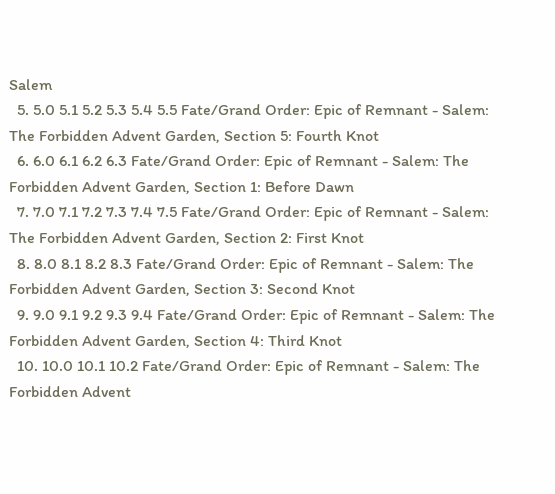Salem
  5. 5.0 5.1 5.2 5.3 5.4 5.5 Fate/Grand Order: Epic of Remnant - Salem: The Forbidden Advent Garden, Section 5: Fourth Knot
  6. 6.0 6.1 6.2 6.3 Fate/Grand Order: Epic of Remnant - Salem: The Forbidden Advent Garden, Section 1: Before Dawn
  7. 7.0 7.1 7.2 7.3 7.4 7.5 Fate/Grand Order: Epic of Remnant - Salem: The Forbidden Advent Garden, Section 2: First Knot
  8. 8.0 8.1 8.2 8.3 Fate/Grand Order: Epic of Remnant - Salem: The Forbidden Advent Garden, Section 3: Second Knot
  9. 9.0 9.1 9.2 9.3 9.4 Fate/Grand Order: Epic of Remnant - Salem: The Forbidden Advent Garden, Section 4: Third Knot
  10. 10.0 10.1 10.2 Fate/Grand Order: Epic of Remnant - Salem: The Forbidden Advent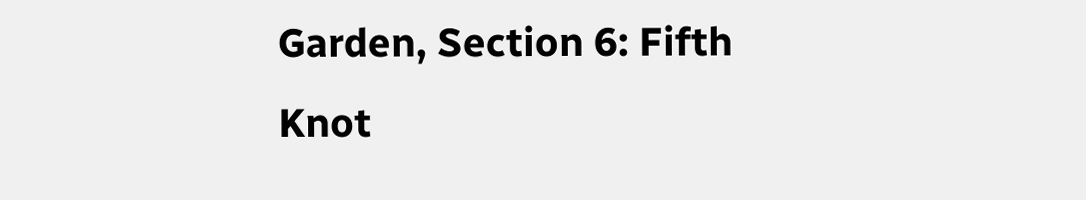Garden, Section 6: Fifth Knot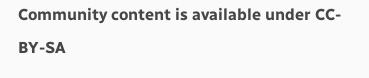Community content is available under CC-BY-SA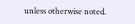unless otherwise noted.